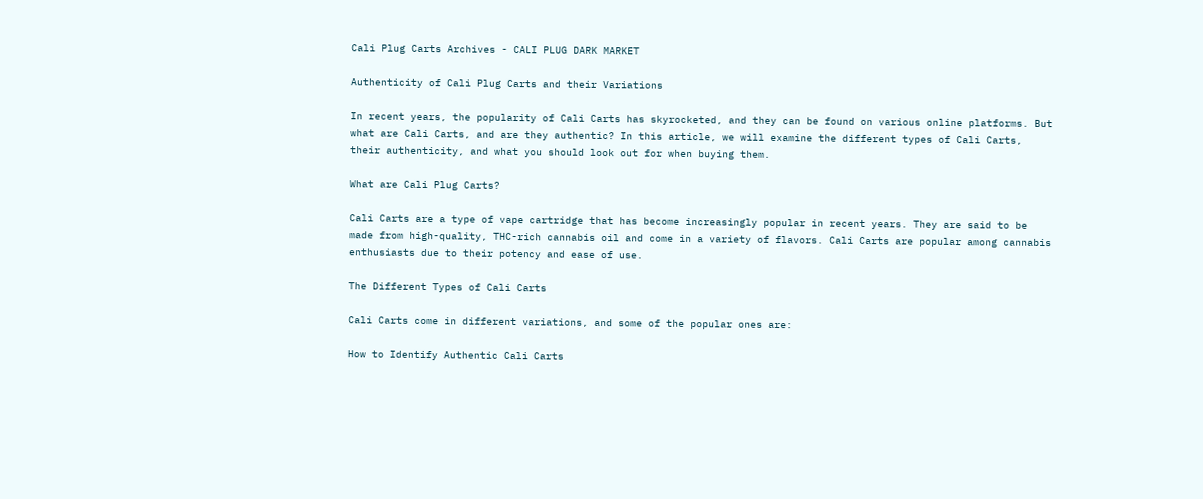Cali Plug Carts Archives - CALI PLUG DARK MARKET

Authenticity of Cali Plug Carts and their Variations

In recent years, the popularity of Cali Carts has skyrocketed, and they can be found on various online platforms. But what are Cali Carts, and are they authentic? In this article, we will examine the different types of Cali Carts, their authenticity, and what you should look out for when buying them.

What are Cali Plug Carts?

Cali Carts are a type of vape cartridge that has become increasingly popular in recent years. They are said to be made from high-quality, THC-rich cannabis oil and come in a variety of flavors. Cali Carts are popular among cannabis enthusiasts due to their potency and ease of use.

The Different Types of Cali Carts

Cali Carts come in different variations, and some of the popular ones are:

How to Identify Authentic Cali Carts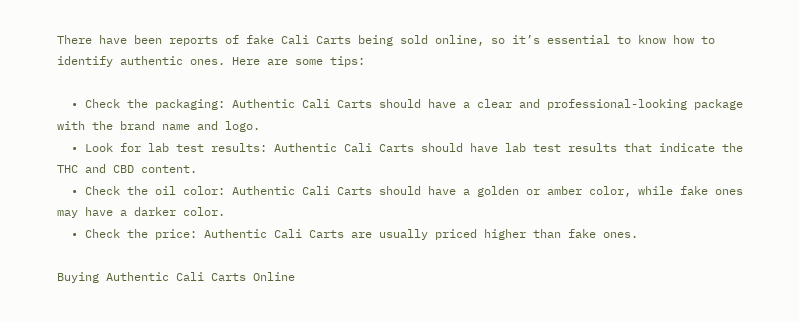There have been reports of fake Cali Carts being sold online, so it’s essential to know how to identify authentic ones. Here are some tips:

  • Check the packaging: Authentic Cali Carts should have a clear and professional-looking package with the brand name and logo.
  • Look for lab test results: Authentic Cali Carts should have lab test results that indicate the THC and CBD content.
  • Check the oil color: Authentic Cali Carts should have a golden or amber color, while fake ones may have a darker color.
  • Check the price: Authentic Cali Carts are usually priced higher than fake ones.

Buying Authentic Cali Carts Online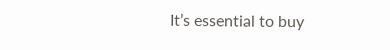It’s essential to buy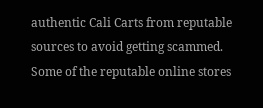authentic Cali Carts from reputable sources to avoid getting scammed. Some of the reputable online stores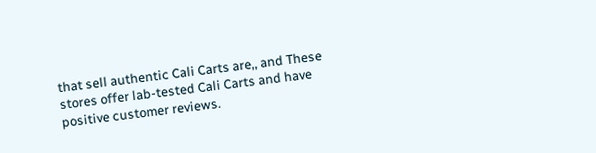that sell authentic Cali Carts are,, and These stores offer lab-tested Cali Carts and have positive customer reviews.